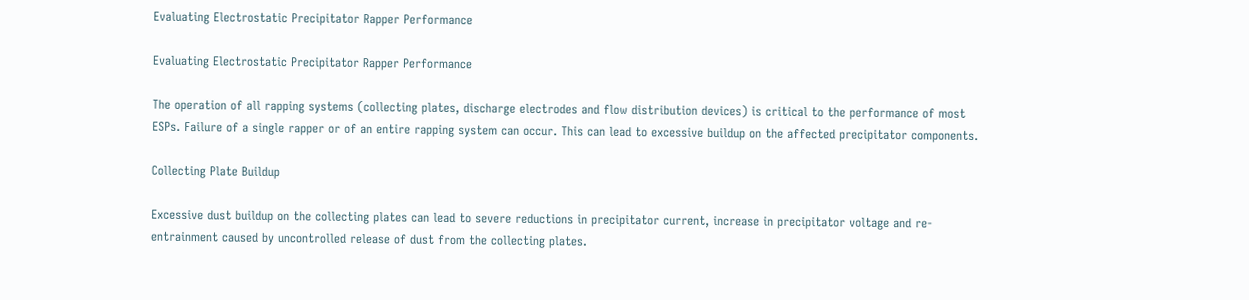Evaluating Electrostatic Precipitator Rapper Performance

Evaluating Electrostatic Precipitator Rapper Performance

The operation of all rapping systems (collecting plates, discharge electrodes and flow distribution devices) is critical to the performance of most ESPs. Failure of a single rapper or of an entire rapping system can occur. This can lead to excessive buildup on the affected precipitator components.

Collecting Plate Buildup

Excessive dust buildup on the collecting plates can lead to severe reductions in precipitator current, increase in precipitator voltage and re-entrainment caused by uncontrolled release of dust from the collecting plates.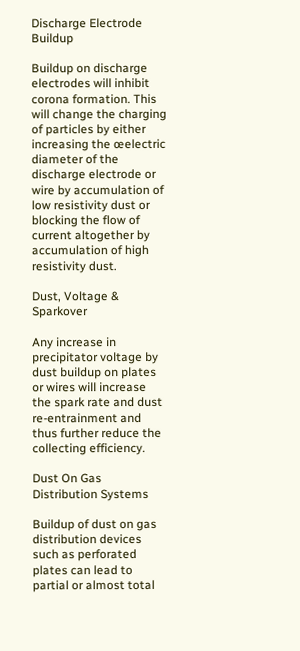Discharge Electrode Buildup

Buildup on discharge electrodes will inhibit corona formation. This will change the charging of particles by either increasing the œelectric diameter of the discharge electrode or wire by accumulation of low resistivity dust or blocking the flow of current altogether by accumulation of high resistivity dust.

Dust, Voltage & Sparkover

Any increase in precipitator voltage by dust buildup on plates or wires will increase the spark rate and dust re-entrainment and thus further reduce the collecting efficiency.

Dust On Gas Distribution Systems

Buildup of dust on gas distribution devices such as perforated plates can lead to partial or almost total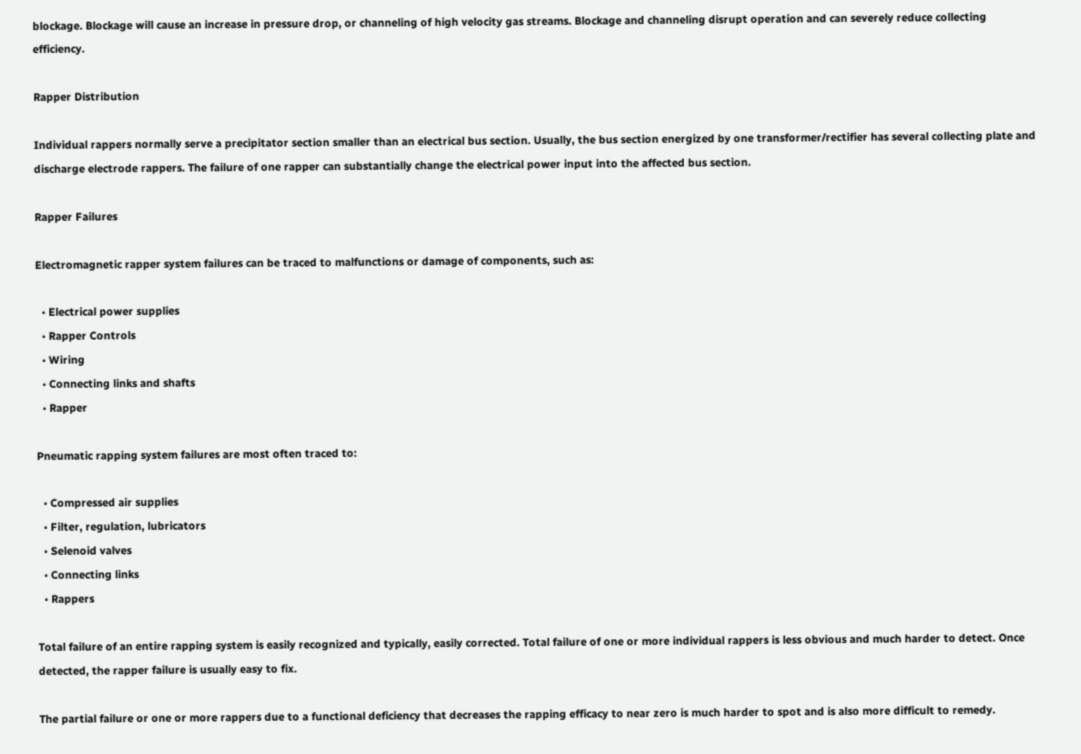blockage. Blockage will cause an increase in pressure drop, or channeling of high velocity gas streams. Blockage and channeling disrupt operation and can severely reduce collecting efficiency.

Rapper Distribution

Individual rappers normally serve a precipitator section smaller than an electrical bus section. Usually, the bus section energized by one transformer/rectifier has several collecting plate and discharge electrode rappers. The failure of one rapper can substantially change the electrical power input into the affected bus section.

Rapper Failures

Electromagnetic rapper system failures can be traced to malfunctions or damage of components, such as:

  • Electrical power supplies
  • Rapper Controls
  • Wiring
  • Connecting links and shafts
  • Rapper

Pneumatic rapping system failures are most often traced to:

  • Compressed air supplies
  • Filter, regulation, lubricators
  • Selenoid valves
  • Connecting links
  • Rappers

Total failure of an entire rapping system is easily recognized and typically, easily corrected. Total failure of one or more individual rappers is less obvious and much harder to detect. Once detected, the rapper failure is usually easy to fix.

The partial failure or one or more rappers due to a functional deficiency that decreases the rapping efficacy to near zero is much harder to spot and is also more difficult to remedy.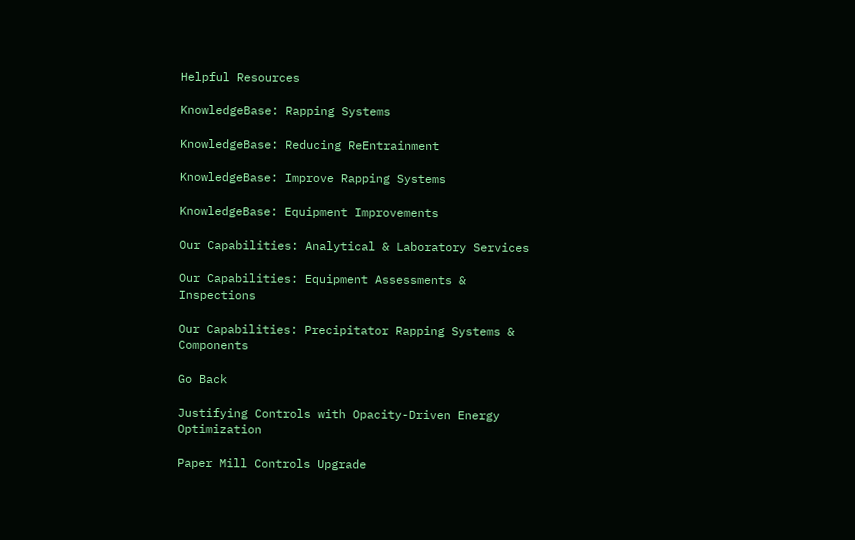Helpful Resources

KnowledgeBase: Rapping Systems

KnowledgeBase: Reducing ReEntrainment

KnowledgeBase: Improve Rapping Systems

KnowledgeBase: Equipment Improvements

Our Capabilities: Analytical & Laboratory Services

Our Capabilities: Equipment Assessments & Inspections

Our Capabilities: Precipitator Rapping Systems & Components

Go Back

Justifying Controls with Opacity-Driven Energy Optimization

Paper Mill Controls Upgrade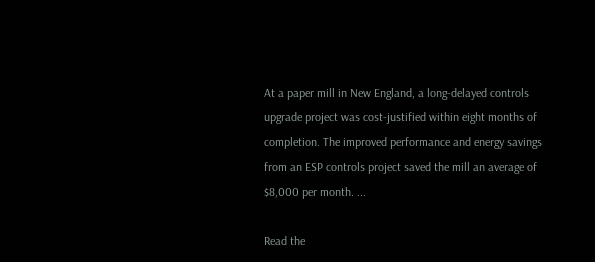At a paper mill in New England, a long-delayed controls upgrade project was cost-justified within eight months of completion. The improved performance and energy savings from an ESP controls project saved the mill an average of $8,000 per month. ...

Read the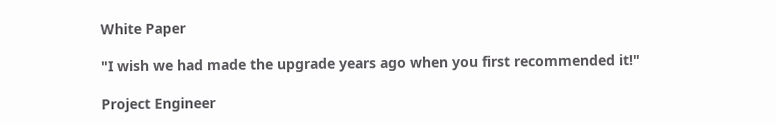White Paper

"I wish we had made the upgrade years ago when you first recommended it!"

Project Engineer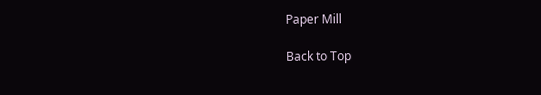Paper Mill

Back to Top